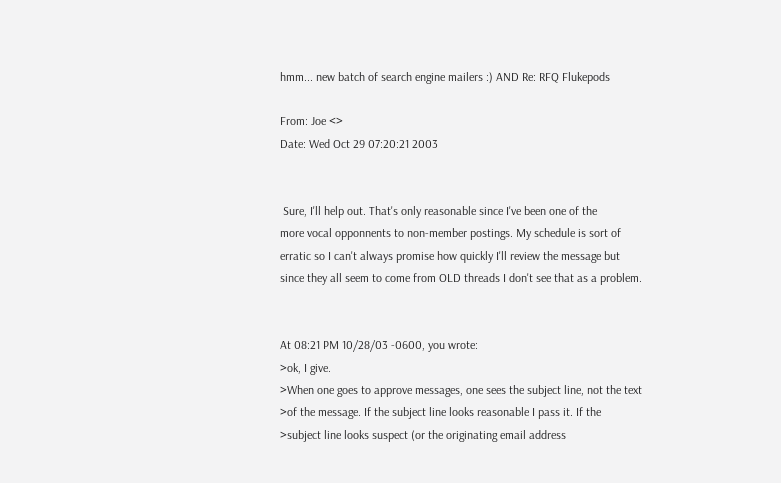hmm... new batch of search engine mailers :) AND Re: RFQ Flukepods

From: Joe <>
Date: Wed Oct 29 07:20:21 2003


 Sure, I'll help out. That's only reasonable since I've been one of the
more vocal opponnents to non-member postings. My schedule is sort of
erratic so I can't always promise how quickly I'll review the message but
since they all seem to come from OLD threads I don't see that as a problem.


At 08:21 PM 10/28/03 -0600, you wrote:
>ok, I give.
>When one goes to approve messages, one sees the subject line, not the text
>of the message. If the subject line looks reasonable I pass it. If the
>subject line looks suspect (or the originating email address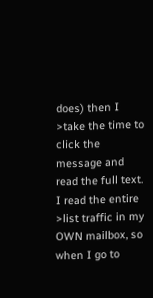does) then I
>take the time to click the message and read the full text. I read the entire
>list traffic in my OWN mailbox, so when I go to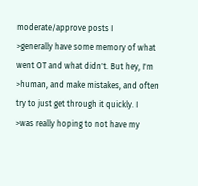moderate/approve posts I
>generally have some memory of what went OT and what didn't. But hey, I'm
>human, and make mistakes, and often try to just get through it quickly. I
>was really hoping to not have my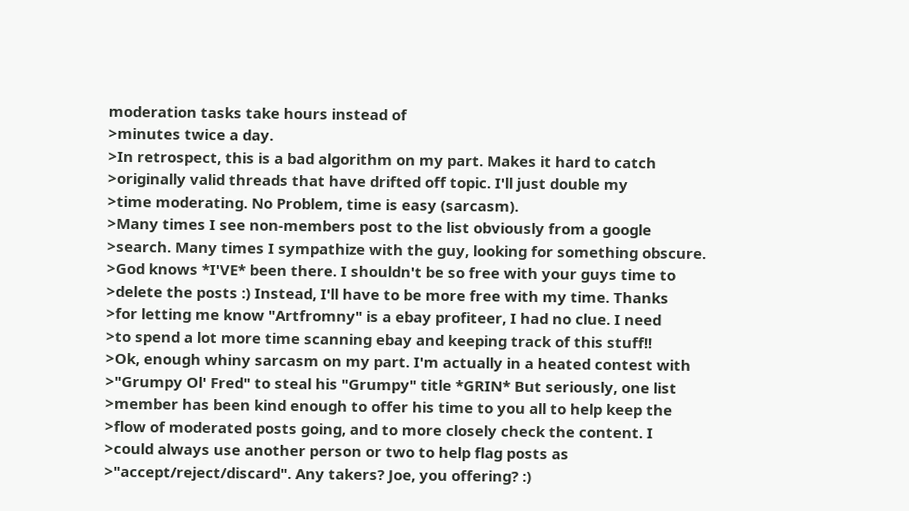moderation tasks take hours instead of
>minutes twice a day.
>In retrospect, this is a bad algorithm on my part. Makes it hard to catch
>originally valid threads that have drifted off topic. I'll just double my
>time moderating. No Problem, time is easy (sarcasm).
>Many times I see non-members post to the list obviously from a google
>search. Many times I sympathize with the guy, looking for something obscure.
>God knows *I'VE* been there. I shouldn't be so free with your guys time to
>delete the posts :) Instead, I'll have to be more free with my time. Thanks
>for letting me know "Artfromny" is a ebay profiteer, I had no clue. I need
>to spend a lot more time scanning ebay and keeping track of this stuff!!
>Ok, enough whiny sarcasm on my part. I'm actually in a heated contest with
>"Grumpy Ol' Fred" to steal his "Grumpy" title *GRIN* But seriously, one list
>member has been kind enough to offer his time to you all to help keep the
>flow of moderated posts going, and to more closely check the content. I
>could always use another person or two to help flag posts as
>"accept/reject/discard". Any takers? Joe, you offering? :)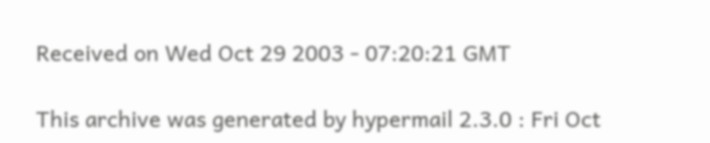Received on Wed Oct 29 2003 - 07:20:21 GMT

This archive was generated by hypermail 2.3.0 : Fri Oct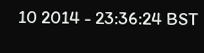10 2014 - 23:36:24 BST